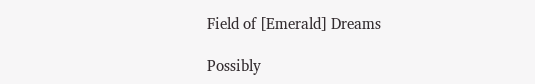Field of [Emerald] Dreams

Possibly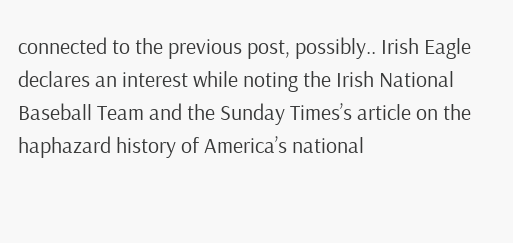connected to the previous post, possibly.. Irish Eagle declares an interest while noting the Irish National Baseball Team and the Sunday Times’s article on the haphazard history of America’s national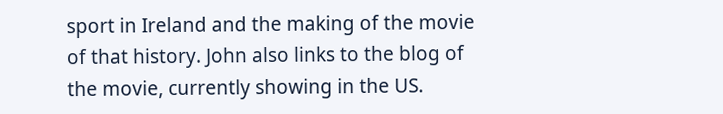sport in Ireland and the making of the movie of that history. John also links to the blog of the movie, currently showing in the US.